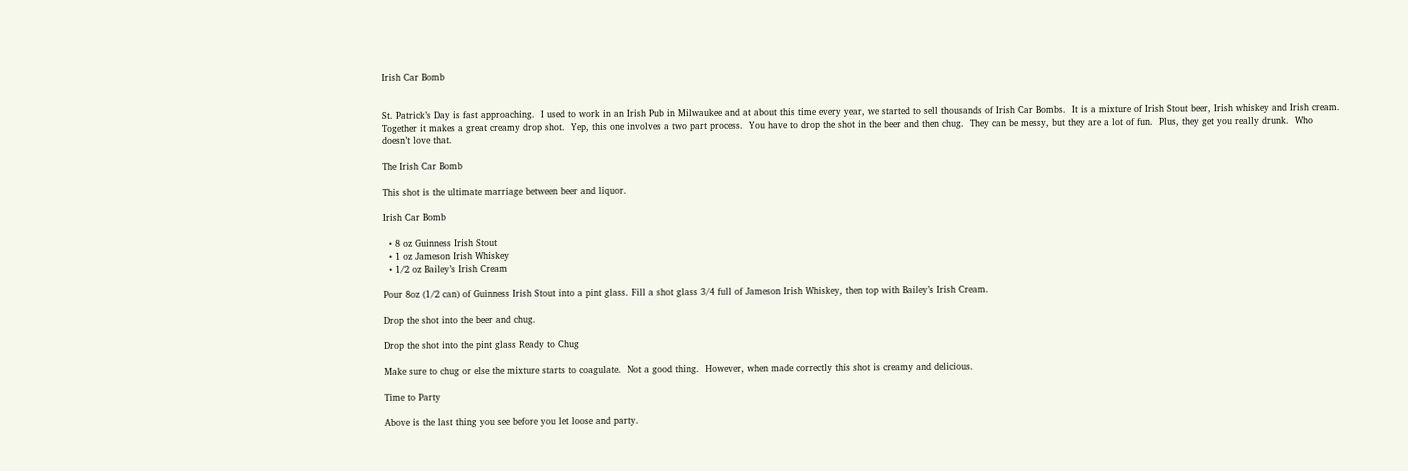Irish Car Bomb


St. Patrick’s Day is fast approaching.  I used to work in an Irish Pub in Milwaukee and at about this time every year, we started to sell thousands of Irish Car Bombs.  It is a mixture of Irish Stout beer, Irish whiskey and Irish cream.  Together it makes a great creamy drop shot.  Yep, this one involves a two part process.  You have to drop the shot in the beer and then chug.  They can be messy, but they are a lot of fun.  Plus, they get you really drunk.  Who doesn’t love that.

The Irish Car Bomb

This shot is the ultimate marriage between beer and liquor.

Irish Car Bomb

  • 8 oz Guinness Irish Stout
  • 1 oz Jameson Irish Whiskey
  • 1/2 oz Bailey’s Irish Cream

Pour 8oz (1/2 can) of Guinness Irish Stout into a pint glass. Fill a shot glass 3/4 full of Jameson Irish Whiskey, then top with Bailey’s Irish Cream.

Drop the shot into the beer and chug.

Drop the shot into the pint glass Ready to Chug

Make sure to chug or else the mixture starts to coagulate.  Not a good thing.  However, when made correctly this shot is creamy and delicious.

Time to Party

Above is the last thing you see before you let loose and party.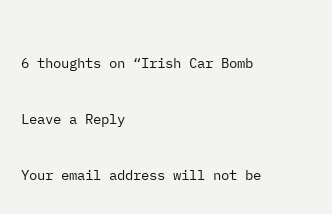6 thoughts on “Irish Car Bomb

Leave a Reply

Your email address will not be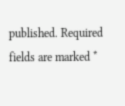published. Required fields are marked *